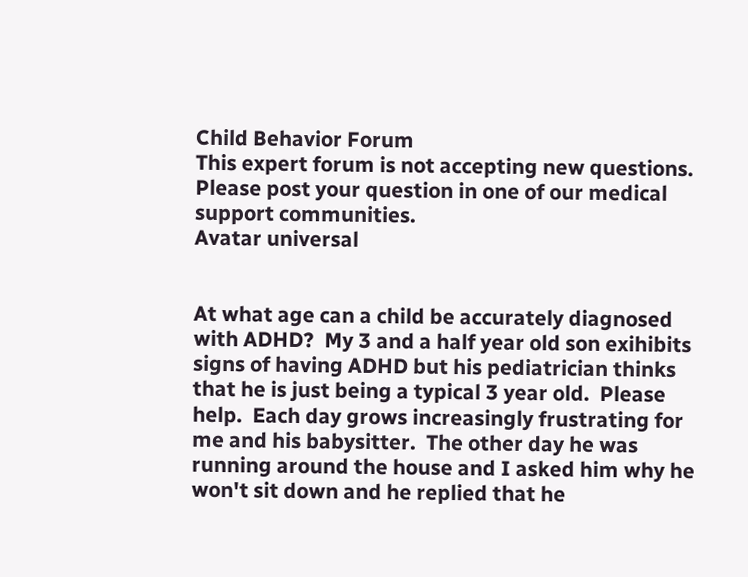Child Behavior Forum
This expert forum is not accepting new questions. Please post your question in one of our medical support communities.
Avatar universal


At what age can a child be accurately diagnosed with ADHD?  My 3 and a half year old son exihibits signs of having ADHD but his pediatrician thinks that he is just being a typical 3 year old.  Please help.  Each day grows increasingly frustrating for me and his babysitter.  The other day he was running around the house and I asked him why he won't sit down and he replied that he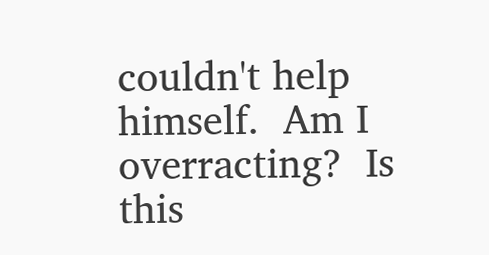couldn't help himself.  Am I overracting?  Is this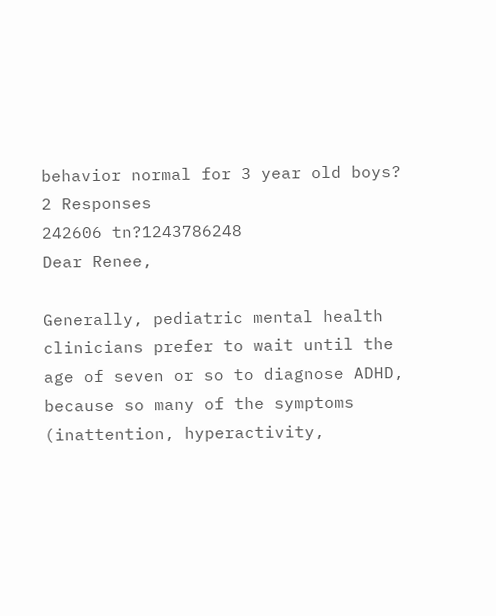behavior normal for 3 year old boys?
2 Responses
242606 tn?1243786248
Dear Renee,

Generally, pediatric mental health clinicians prefer to wait until the age of seven or so to diagnose ADHD, because so many of the symptoms (inattention, hyperactivity,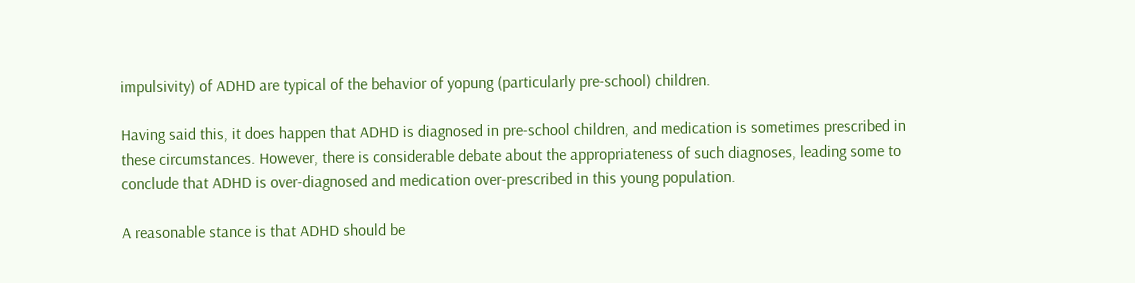impulsivity) of ADHD are typical of the behavior of yopung (particularly pre-school) children.

Having said this, it does happen that ADHD is diagnosed in pre-school children, and medication is sometimes prescribed in these circumstances. However, there is considerable debate about the appropriateness of such diagnoses, leading some to conclude that ADHD is over-diagnosed and medication over-prescribed in this young population.

A reasonable stance is that ADHD should be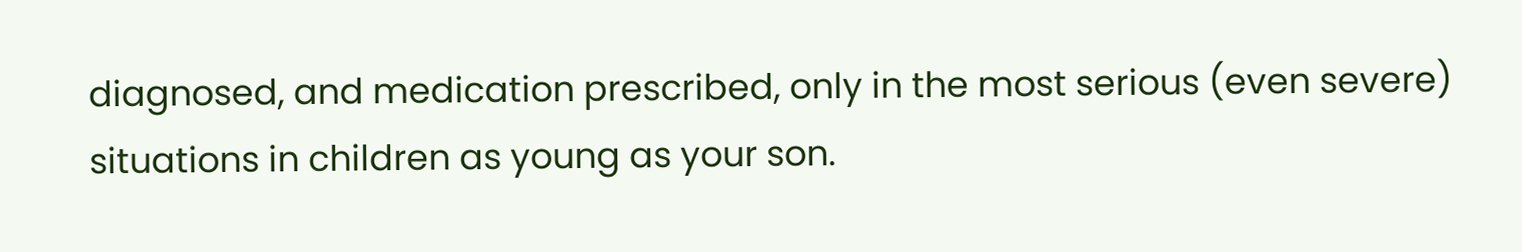diagnosed, and medication prescribed, only in the most serious (even severe) situations in children as young as your son.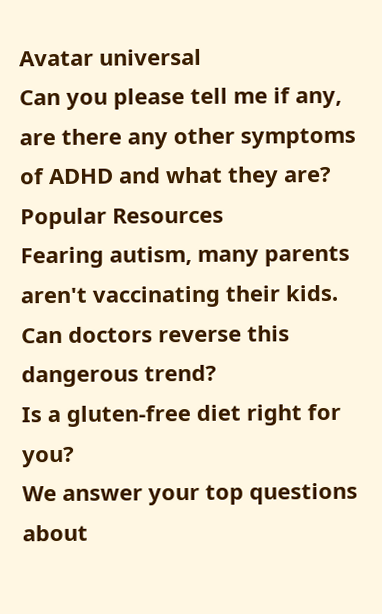Avatar universal
Can you please tell me if any, are there any other symptoms
of ADHD and what they are?
Popular Resources
Fearing autism, many parents aren't vaccinating their kids. Can doctors reverse this dangerous trend?
Is a gluten-free diet right for you?
We answer your top questions about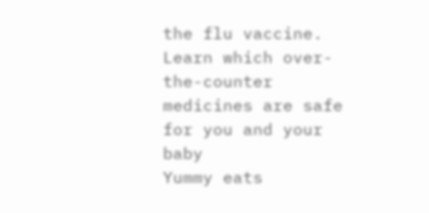the flu vaccine.
Learn which over-the-counter medicines are safe for you and your baby
Yummy eats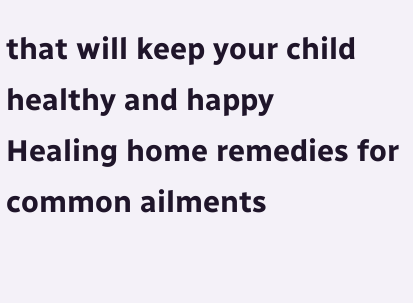that will keep your child healthy and happy
Healing home remedies for common ailments